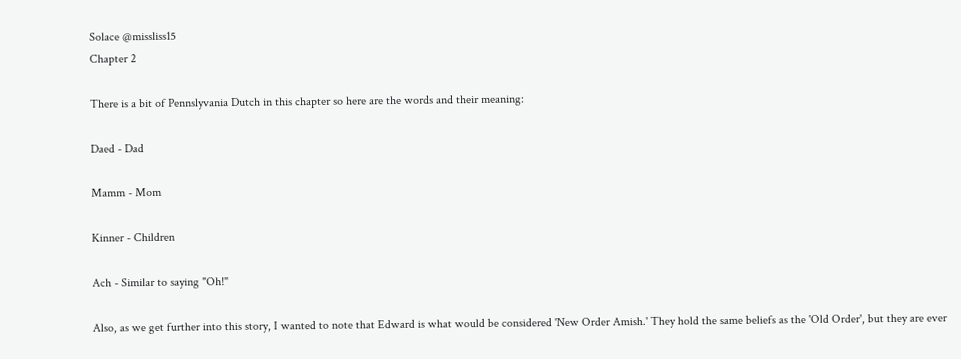Solace @missliss15
Chapter 2

There is a bit of Pennslyvania Dutch in this chapter so here are the words and their meaning:

Daed - Dad

Mamm - Mom

Kinner - Children

Ach - Similar to saying "Oh!"

Also, as we get further into this story, I wanted to note that Edward is what would be considered 'New Order Amish.' They hold the same beliefs as the 'Old Order', but they are ever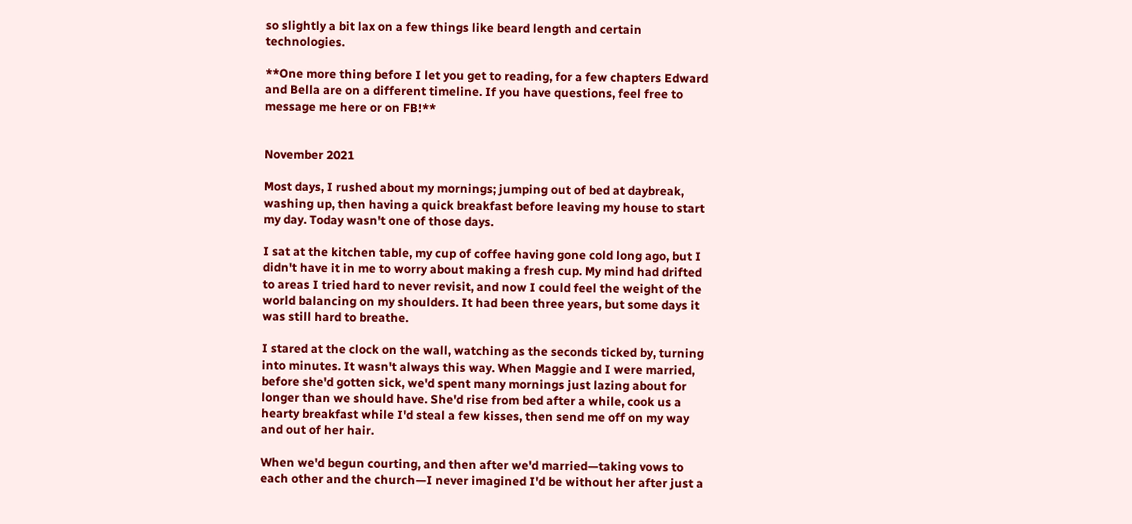so slightly a bit lax on a few things like beard length and certain technologies.

**One more thing before I let you get to reading, for a few chapters Edward and Bella are on a different timeline. If you have questions, feel free to message me here or on FB!**


November 2021

Most days, I rushed about my mornings; jumping out of bed at daybreak, washing up, then having a quick breakfast before leaving my house to start my day. Today wasn't one of those days.

I sat at the kitchen table, my cup of coffee having gone cold long ago, but I didn't have it in me to worry about making a fresh cup. My mind had drifted to areas I tried hard to never revisit, and now I could feel the weight of the world balancing on my shoulders. It had been three years, but some days it was still hard to breathe.

I stared at the clock on the wall, watching as the seconds ticked by, turning into minutes. It wasn't always this way. When Maggie and I were married, before she'd gotten sick, we'd spent many mornings just lazing about for longer than we should have. She'd rise from bed after a while, cook us a hearty breakfast while I'd steal a few kisses, then send me off on my way and out of her hair.

When we'd begun courting, and then after we'd married—taking vows to each other and the church—I never imagined I'd be without her after just a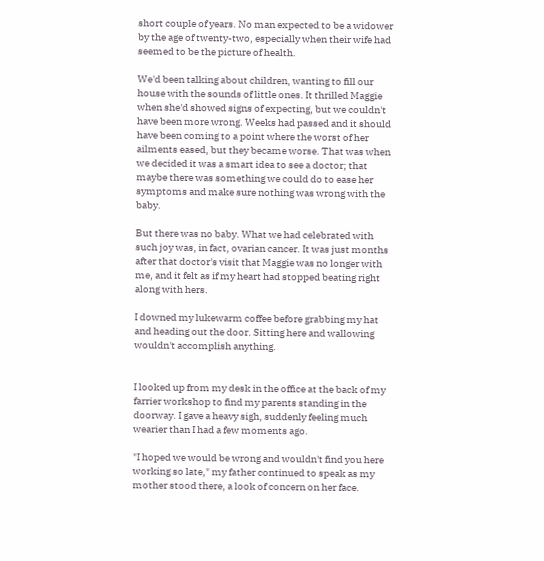short couple of years. No man expected to be a widower by the age of twenty-two, especially when their wife had seemed to be the picture of health.

We'd been talking about children, wanting to fill our house with the sounds of little ones. It thrilled Maggie when she'd showed signs of expecting, but we couldn't have been more wrong. Weeks had passed and it should have been coming to a point where the worst of her ailments eased, but they became worse. That was when we decided it was a smart idea to see a doctor; that maybe there was something we could do to ease her symptoms and make sure nothing was wrong with the baby.

But there was no baby. What we had celebrated with such joy was, in fact, ovarian cancer. It was just months after that doctor's visit that Maggie was no longer with me, and it felt as if my heart had stopped beating right along with hers.

I downed my lukewarm coffee before grabbing my hat and heading out the door. Sitting here and wallowing wouldn't accomplish anything.


I looked up from my desk in the office at the back of my farrier workshop to find my parents standing in the doorway. I gave a heavy sigh, suddenly feeling much wearier than I had a few moments ago.

"I hoped we would be wrong and wouldn't find you here working so late," my father continued to speak as my mother stood there, a look of concern on her face.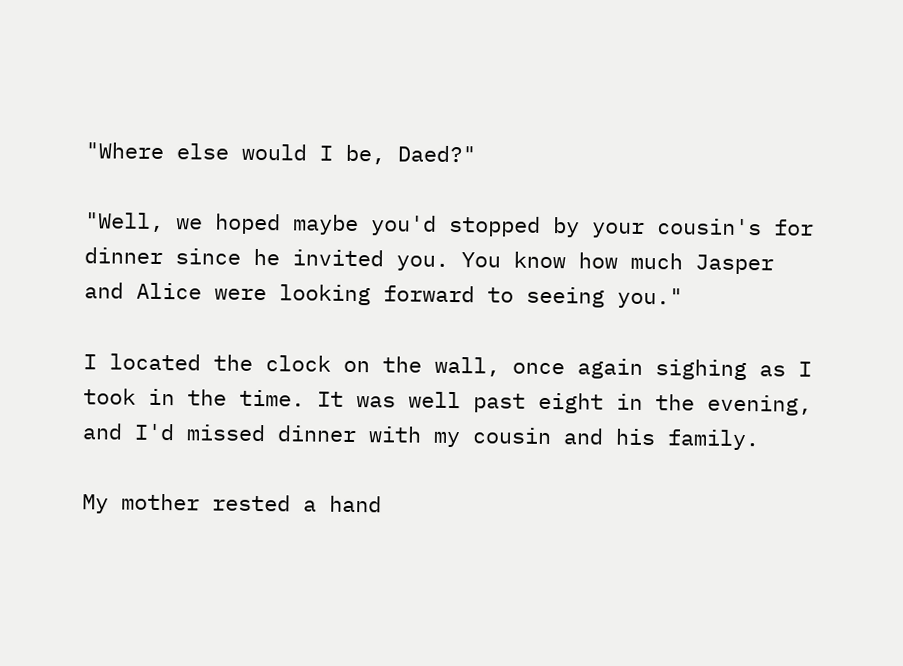"Where else would I be, Daed?"

"Well, we hoped maybe you'd stopped by your cousin's for dinner since he invited you. You know how much Jasper and Alice were looking forward to seeing you."

I located the clock on the wall, once again sighing as I took in the time. It was well past eight in the evening, and I'd missed dinner with my cousin and his family.

My mother rested a hand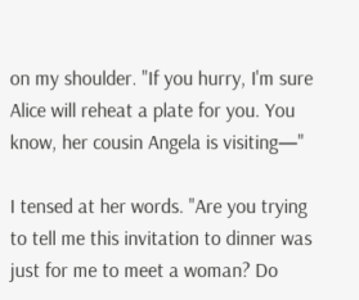on my shoulder. "If you hurry, I'm sure Alice will reheat a plate for you. You know, her cousin Angela is visiting—"

I tensed at her words. "Are you trying to tell me this invitation to dinner was just for me to meet a woman? Do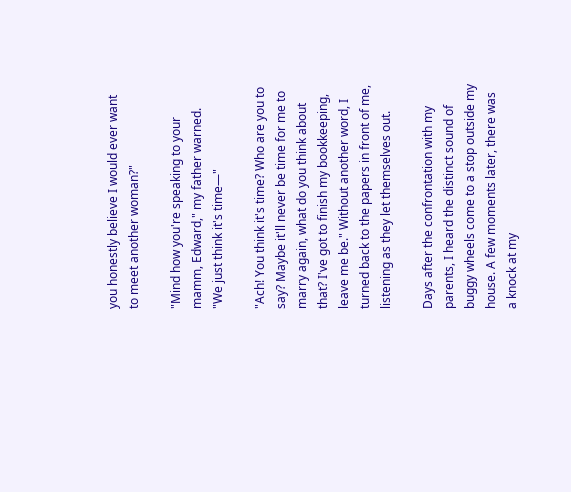you honestly believe I would ever want to meet another woman?"

"Mind how you're speaking to your mamm, Edward," my father warned. "We just think it's time—"

"Ach! You think it's time? Who are you to say? Maybe it'll never be time for me to marry again, what do you think about that? I've got to finish my bookkeeping, leave me be." Without another word, I turned back to the papers in front of me, listening as they let themselves out.

Days after the confrontation with my parents, I heard the distinct sound of buggy wheels come to a stop outside my house. A few moments later, there was a knock at my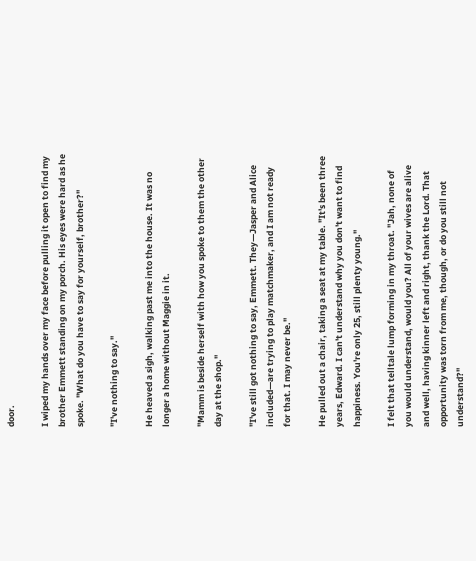door.

I wiped my hands over my face before pulling it open to find my brother Emmett standing on my porch. His eyes were hard as he spoke. "What do you have to say for yourself, brother?"

"I've nothing to say."

He heaved a sigh, walking past me into the house. It was no longer a home without Maggie in it.

"Mamm is beside herself with how you spoke to them the other day at the shop."

"I've still got nothing to say, Emmett. They—Jasper and Alice included—are trying to play matchmaker, and I am not ready for that. I may never be."

He pulled out a chair, taking a seat at my table. "It's been three years, Edward. I can't understand why you don't want to find happiness. You're only 25, still plenty young."

I felt that telltale lump forming in my throat. "Jah, none of you would understand, would you? All of your wives are alive and well, having kinner left and right, thank the Lord. That opportunity was torn from me, though, or do you still not understand?"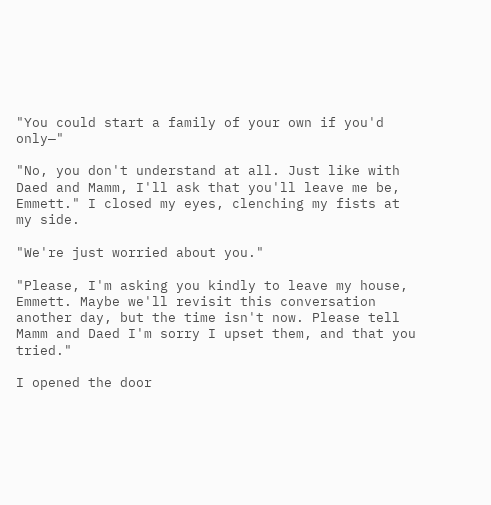"You could start a family of your own if you'd only—"

"No, you don't understand at all. Just like with Daed and Mamm, I'll ask that you'll leave me be, Emmett." I closed my eyes, clenching my fists at my side.

"We're just worried about you."

"Please, I'm asking you kindly to leave my house, Emmett. Maybe we'll revisit this conversation another day, but the time isn't now. Please tell Mamm and Daed I'm sorry I upset them, and that you tried."

I opened the door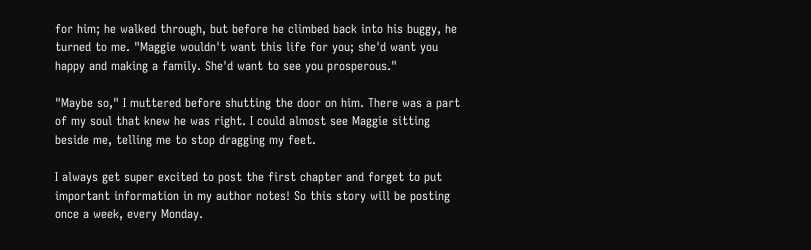for him; he walked through, but before he climbed back into his buggy, he turned to me. "Maggie wouldn't want this life for you; she'd want you happy and making a family. She'd want to see you prosperous."

"Maybe so," I muttered before shutting the door on him. There was a part of my soul that knew he was right. I could almost see Maggie sitting beside me, telling me to stop dragging my feet.

I always get super excited to post the first chapter and forget to put important information in my author notes! So this story will be posting once a week, every Monday.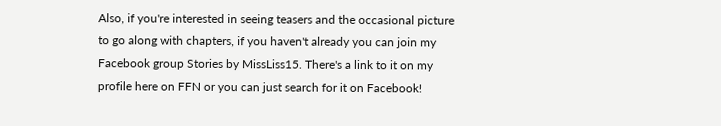Also, if you're interested in seeing teasers and the occasional picture to go along with chapters, if you haven't already you can join my Facebook group Stories by MissLiss15. There's a link to it on my profile here on FFN or you can just search for it on Facebook!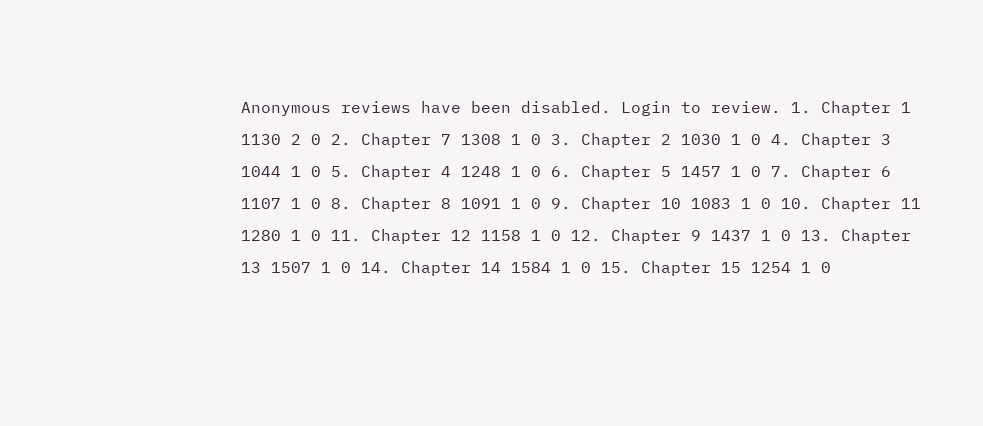Anonymous reviews have been disabled. Login to review. 1. Chapter 1 1130 2 0 2. Chapter 7 1308 1 0 3. Chapter 2 1030 1 0 4. Chapter 3 1044 1 0 5. Chapter 4 1248 1 0 6. Chapter 5 1457 1 0 7. Chapter 6 1107 1 0 8. Chapter 8 1091 1 0 9. Chapter 10 1083 1 0 10. Chapter 11 1280 1 0 11. Chapter 12 1158 1 0 12. Chapter 9 1437 1 0 13. Chapter 13 1507 1 0 14. Chapter 14 1584 1 0 15. Chapter 15 1254 1 0